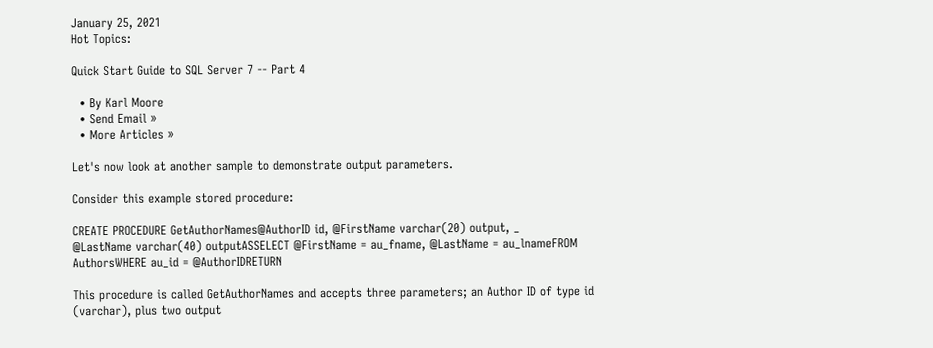January 25, 2021
Hot Topics:

Quick Start Guide to SQL Server 7 -- Part 4

  • By Karl Moore
  • Send Email »
  • More Articles »

Let's now look at another sample to demonstrate output parameters.

Consider this example stored procedure:

CREATE PROCEDURE GetAuthorNames@AuthorID id, @FirstName varchar(20) output, _              @LastName varchar(40) outputASSELECT @FirstName = au_fname, @LastName = au_lnameFROM AuthorsWHERE au_id = @AuthorIDRETURN

This procedure is called GetAuthorNames and accepts three parameters; an Author ID of type id (varchar), plus two output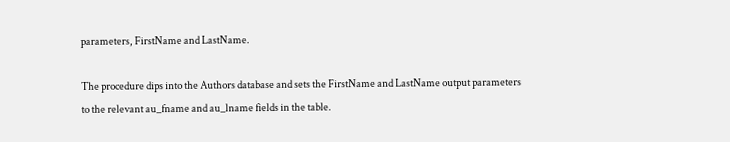parameters, FirstName and LastName.

The procedure dips into the Authors database and sets the FirstName and LastName output parameters to the relevant au_fname and au_lname fields in the table.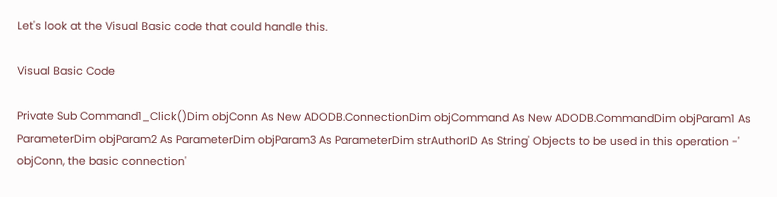Let's look at the Visual Basic code that could handle this.

Visual Basic Code

Private Sub Command1_Click()Dim objConn As New ADODB.ConnectionDim objCommand As New ADODB.CommandDim objParam1 As ParameterDim objParam2 As ParameterDim objParam3 As ParameterDim strAuthorID As String' Objects to be used in this operation -' objConn, the basic connection'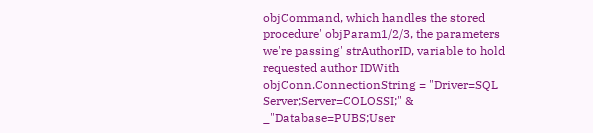objCommand, which handles the stored procedure' objParam1/2/3, the parameters we're passing' strAuthorID, variable to hold requested author IDWith objConn.ConnectionString = "Driver=SQL Server;Server=COLOSSI;" & _"Database=PUBS;User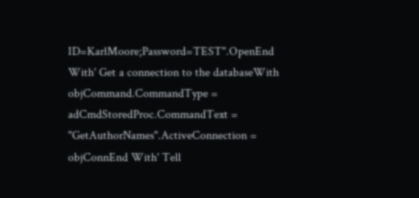ID=KarlMoore;Password=TEST".OpenEnd With' Get a connection to the databaseWith objCommand.CommandType = adCmdStoredProc.CommandText = "GetAuthorNames".ActiveConnection = objConnEnd With' Tell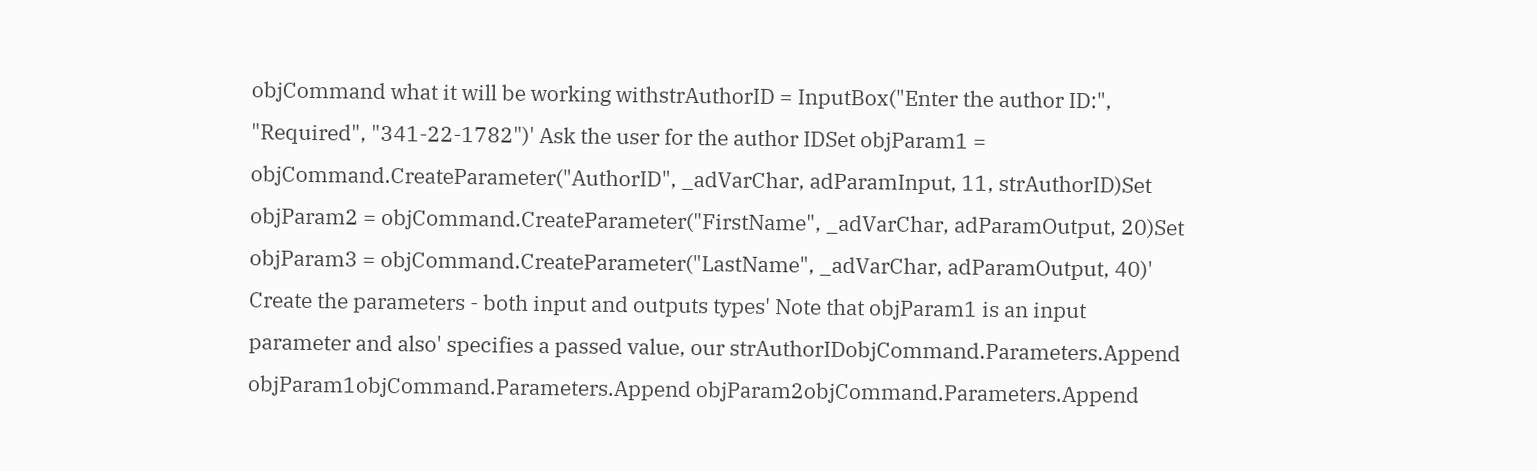objCommand what it will be working withstrAuthorID = InputBox("Enter the author ID:", "Required", "341-22-1782")' Ask the user for the author IDSet objParam1 = objCommand.CreateParameter("AuthorID", _adVarChar, adParamInput, 11, strAuthorID)Set objParam2 = objCommand.CreateParameter("FirstName", _adVarChar, adParamOutput, 20)Set objParam3 = objCommand.CreateParameter("LastName", _adVarChar, adParamOutput, 40)' Create the parameters - both input and outputs types' Note that objParam1 is an input parameter and also' specifies a passed value, our strAuthorIDobjCommand.Parameters.Append objParam1objCommand.Parameters.Append objParam2objCommand.Parameters.Append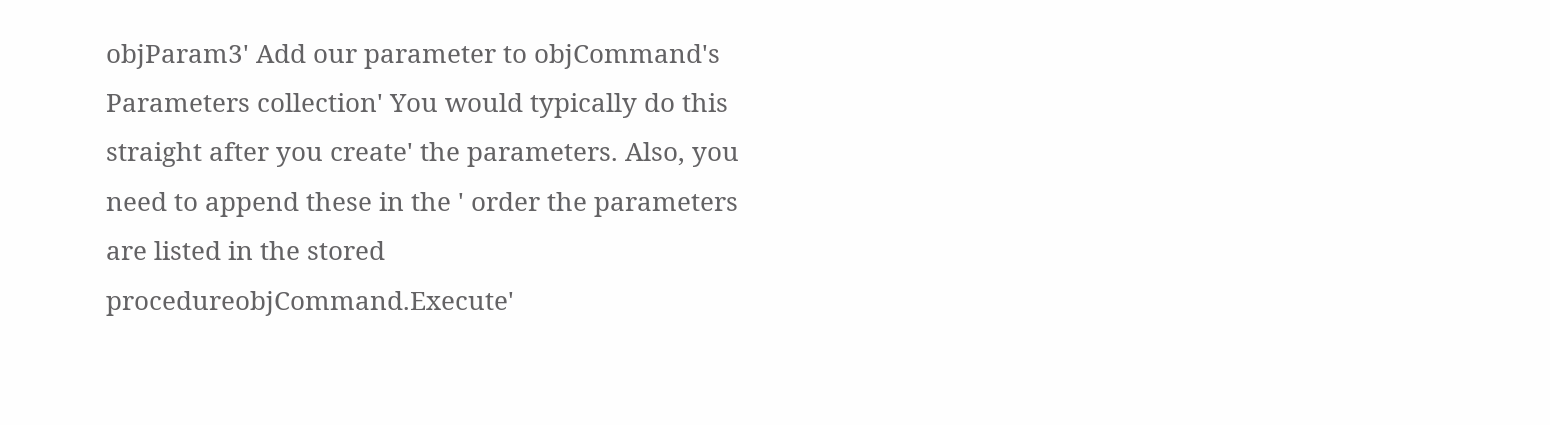objParam3' Add our parameter to objCommand's Parameters collection' You would typically do this straight after you create' the parameters. Also, you need to append these in the ' order the parameters are listed in the stored procedureobjCommand.Execute'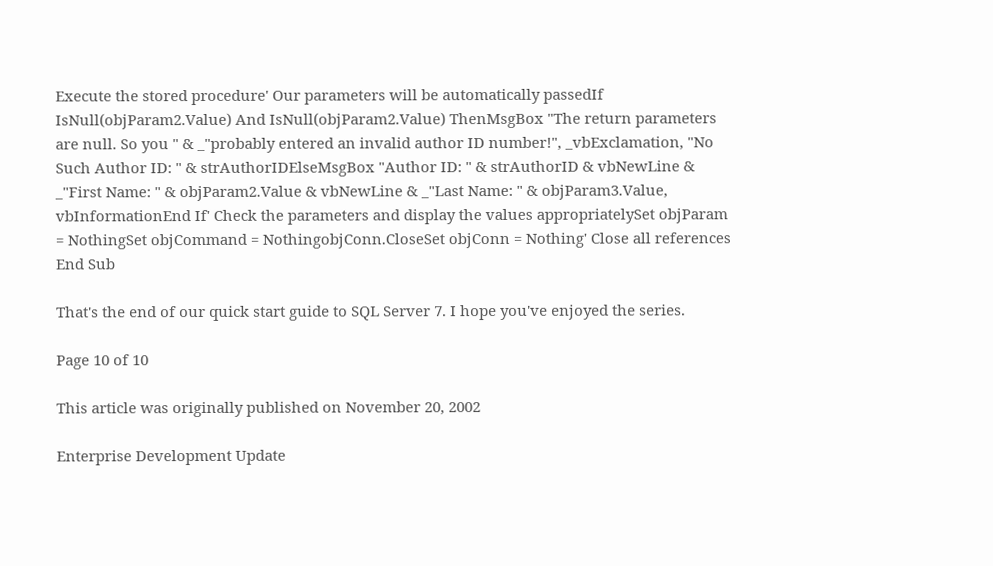Execute the stored procedure' Our parameters will be automatically passedIf IsNull(objParam2.Value) And IsNull(objParam2.Value) ThenMsgBox "The return parameters are null. So you " & _"probably entered an invalid author ID number!", _vbExclamation, "No Such Author ID: " & strAuthorIDElseMsgBox "Author ID: " & strAuthorID & vbNewLine & _"First Name: " & objParam2.Value & vbNewLine & _"Last Name: " & objParam3.Value, vbInformationEnd If' Check the parameters and display the values appropriatelySet objParam = NothingSet objCommand = NothingobjConn.CloseSet objConn = Nothing' Close all references    End Sub

That's the end of our quick start guide to SQL Server 7. I hope you've enjoyed the series.

Page 10 of 10

This article was originally published on November 20, 2002

Enterprise Development Update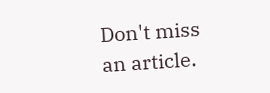Don't miss an article.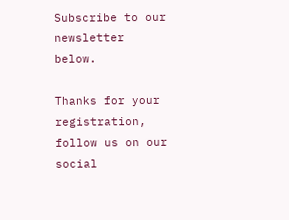Subscribe to our newsletter below.

Thanks for your registration, follow us on our social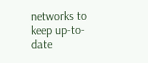networks to keep up-to-date